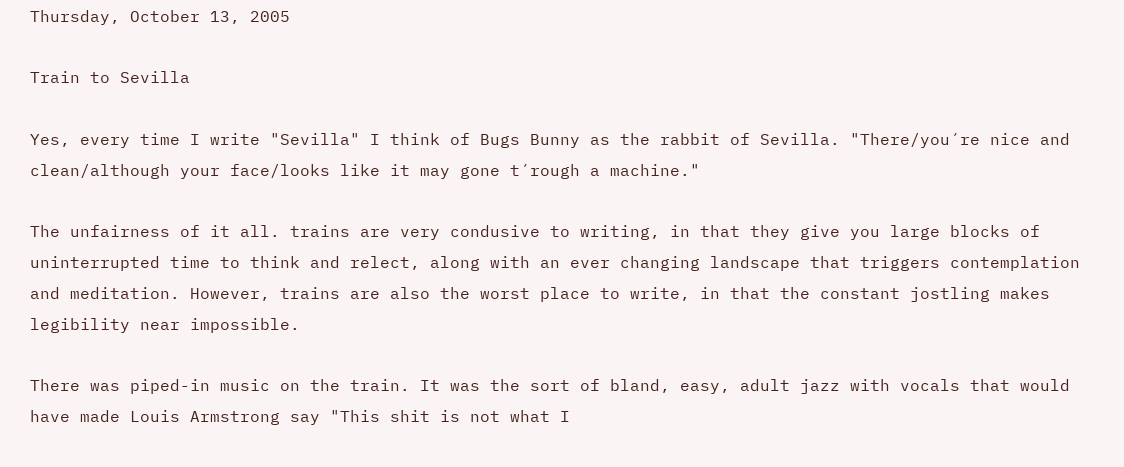Thursday, October 13, 2005

Train to Sevilla

Yes, every time I write "Sevilla" I think of Bugs Bunny as the rabbit of Sevilla. "There/you´re nice and clean/although your face/looks like it may gone t´rough a machine."

The unfairness of it all. trains are very condusive to writing, in that they give you large blocks of uninterrupted time to think and relect, along with an ever changing landscape that triggers contemplation and meditation. However, trains are also the worst place to write, in that the constant jostling makes legibility near impossible.

There was piped-in music on the train. It was the sort of bland, easy, adult jazz with vocals that would have made Louis Armstrong say "This shit is not what I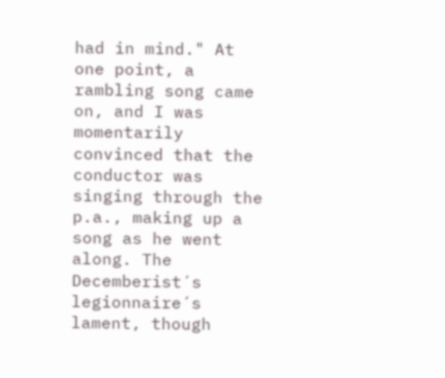had in mind." At one point, a rambling song came on, and I was momentarily convinced that the conductor was singing through the p.a., making up a song as he went along. The Decemberist´s legionnaire´s lament, though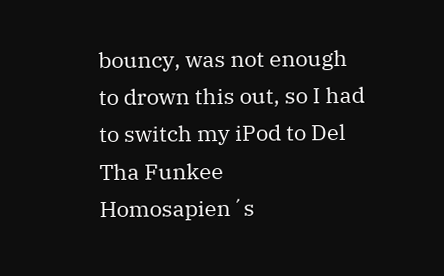bouncy, was not enough to drown this out, so I had to switch my iPod to Del Tha Funkee Homosapien´s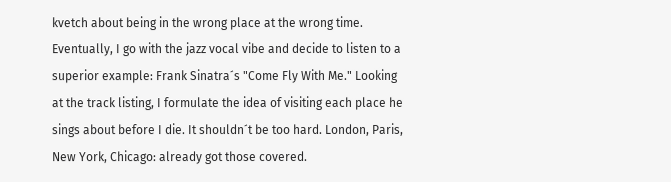kvetch about being in the wrong place at the wrong time. Eventually, I go with the jazz vocal vibe and decide to listen to a superior example: Frank Sinatra´s "Come Fly With Me." Looking at the track listing, I formulate the idea of visiting each place he sings about before I die. It shouldn´t be too hard. London, Paris, New York, Chicago: already got those covered.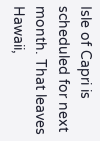Isle of Capri is scheduled for next month. That leaves Hawaii,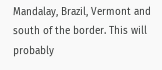Mandalay, Brazil, Vermont and south of the border. This will probably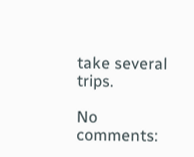take several trips.

No comments: